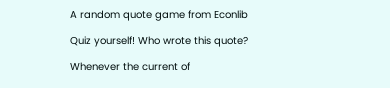A random quote game from Econlib

Quiz yourself! Who wrote this quote?

Whenever the current of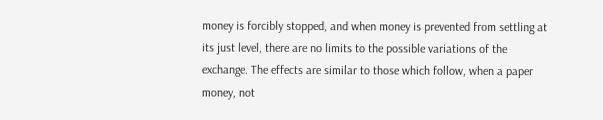money is forcibly stopped, and when money is prevented from settling at its just level, there are no limits to the possible variations of the exchange. The effects are similar to those which follow, when a paper money, not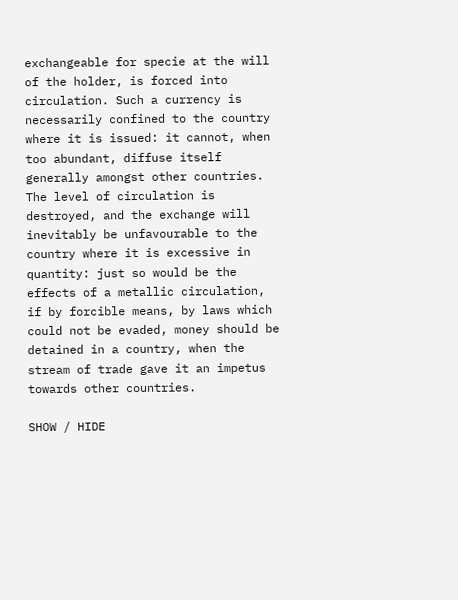exchangeable for specie at the will of the holder, is forced into circulation. Such a currency is necessarily confined to the country where it is issued: it cannot, when too abundant, diffuse itself generally amongst other countries. The level of circulation is destroyed, and the exchange will inevitably be unfavourable to the country where it is excessive in quantity: just so would be the effects of a metallic circulation, if by forcible means, by laws which could not be evaded, money should be detained in a country, when the stream of trade gave it an impetus towards other countries.

SHOW / HIDE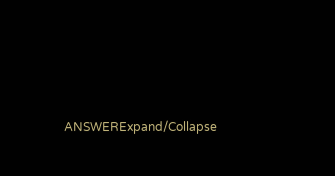ANSWERExpand/Collapse